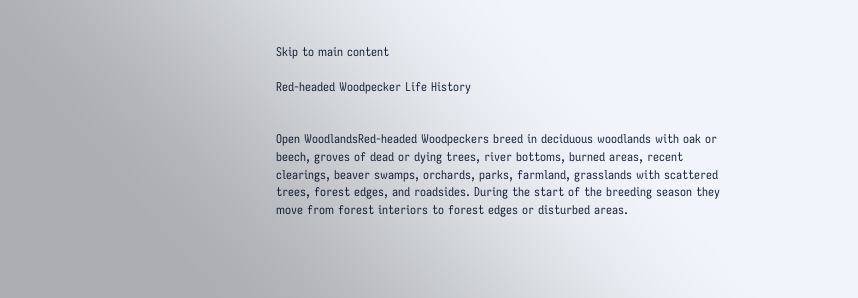Skip to main content

Red-headed Woodpecker Life History


Open WoodlandsRed-headed Woodpeckers breed in deciduous woodlands with oak or beech, groves of dead or dying trees, river bottoms, burned areas, recent clearings, beaver swamps, orchards, parks, farmland, grasslands with scattered trees, forest edges, and roadsides. During the start of the breeding season they move from forest interiors to forest edges or disturbed areas.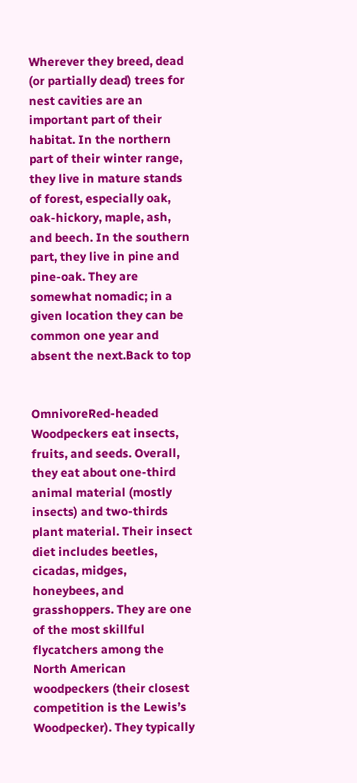Wherever they breed, dead (or partially dead) trees for nest cavities are an important part of their habitat. In the northern part of their winter range, they live in mature stands of forest, especially oak, oak-hickory, maple, ash, and beech. In the southern part, they live in pine and pine-oak. They are somewhat nomadic; in a given location they can be common one year and absent the next.Back to top


OmnivoreRed-headed Woodpeckers eat insects, fruits, and seeds. Overall, they eat about one-third animal material (mostly insects) and two-thirds plant material. Their insect diet includes beetles, cicadas, midges, honeybees, and grasshoppers. They are one of the most skillful flycatchers among the North American woodpeckers (their closest competition is the Lewis’s Woodpecker). They typically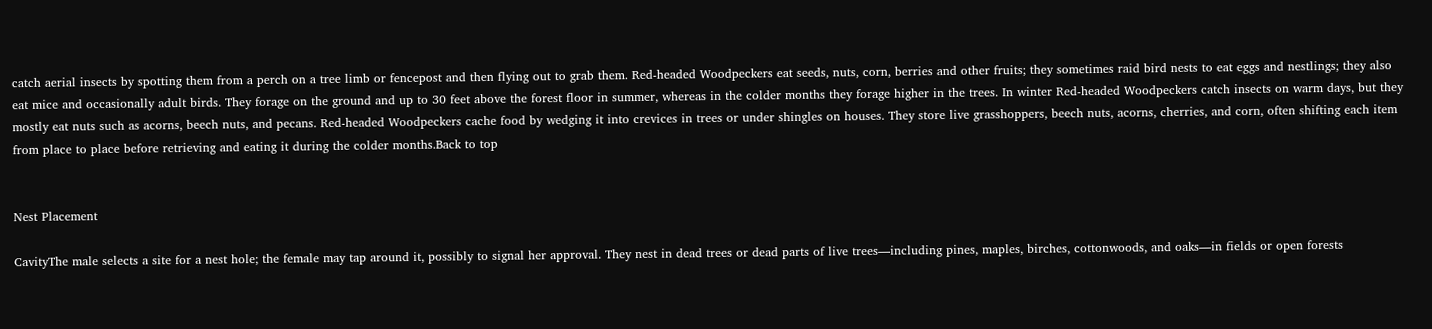catch aerial insects by spotting them from a perch on a tree limb or fencepost and then flying out to grab them. Red-headed Woodpeckers eat seeds, nuts, corn, berries and other fruits; they sometimes raid bird nests to eat eggs and nestlings; they also eat mice and occasionally adult birds. They forage on the ground and up to 30 feet above the forest floor in summer, whereas in the colder months they forage higher in the trees. In winter Red-headed Woodpeckers catch insects on warm days, but they mostly eat nuts such as acorns, beech nuts, and pecans. Red-headed Woodpeckers cache food by wedging it into crevices in trees or under shingles on houses. They store live grasshoppers, beech nuts, acorns, cherries, and corn, often shifting each item from place to place before retrieving and eating it during the colder months.Back to top


Nest Placement

CavityThe male selects a site for a nest hole; the female may tap around it, possibly to signal her approval. They nest in dead trees or dead parts of live trees—including pines, maples, birches, cottonwoods, and oaks—in fields or open forests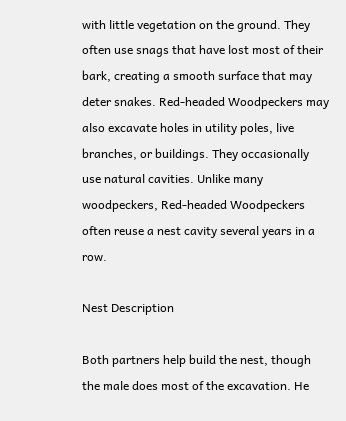with little vegetation on the ground. They often use snags that have lost most of their bark, creating a smooth surface that may deter snakes. Red-headed Woodpeckers may also excavate holes in utility poles, live branches, or buildings. They occasionally use natural cavities. Unlike many woodpeckers, Red-headed Woodpeckers often reuse a nest cavity several years in a row.

Nest Description

Both partners help build the nest, though the male does most of the excavation. He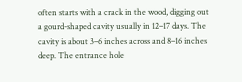often starts with a crack in the wood, digging out a gourd-shaped cavity usually in 12–17 days. The cavity is about 3–6 inches across and 8–16 inches deep. The entrance hole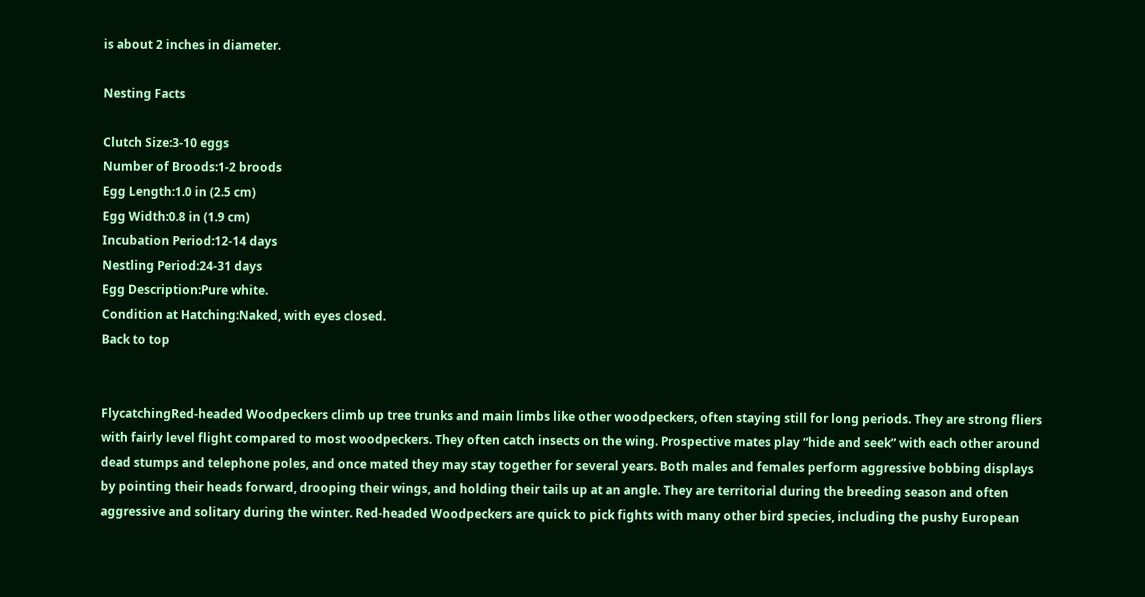is about 2 inches in diameter.

Nesting Facts

Clutch Size:3-10 eggs
Number of Broods:1-2 broods
Egg Length:1.0 in (2.5 cm)
Egg Width:0.8 in (1.9 cm)
Incubation Period:12-14 days
Nestling Period:24-31 days
Egg Description:Pure white.
Condition at Hatching:Naked, with eyes closed.
Back to top


FlycatchingRed-headed Woodpeckers climb up tree trunks and main limbs like other woodpeckers, often staying still for long periods. They are strong fliers with fairly level flight compared to most woodpeckers. They often catch insects on the wing. Prospective mates play “hide and seek” with each other around dead stumps and telephone poles, and once mated they may stay together for several years. Both males and females perform aggressive bobbing displays by pointing their heads forward, drooping their wings, and holding their tails up at an angle. They are territorial during the breeding season and often aggressive and solitary during the winter. Red-headed Woodpeckers are quick to pick fights with many other bird species, including the pushy European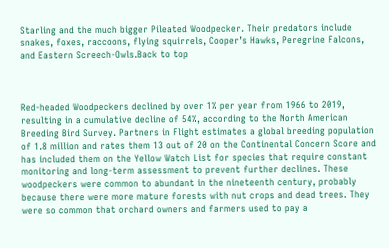Starling and the much bigger Pileated Woodpecker. Their predators include snakes, foxes, raccoons, flying squirrels, Cooper’s Hawks, Peregrine Falcons, and Eastern Screech-Owls.Back to top



Red-headed Woodpeckers declined by over 1% per year from 1966 to 2019, resulting in a cumulative decline of 54%, according to the North American Breeding Bird Survey. Partners in Flight estimates a global breeding population of 1.8 million and rates them 13 out of 20 on the Continental Concern Score and has included them on the Yellow Watch List for species that require constant monitoring and long-term assessment to prevent further declines. These woodpeckers were common to abundant in the nineteenth century, probably because there were more mature forests with nut crops and dead trees. They were so common that orchard owners and farmers used to pay a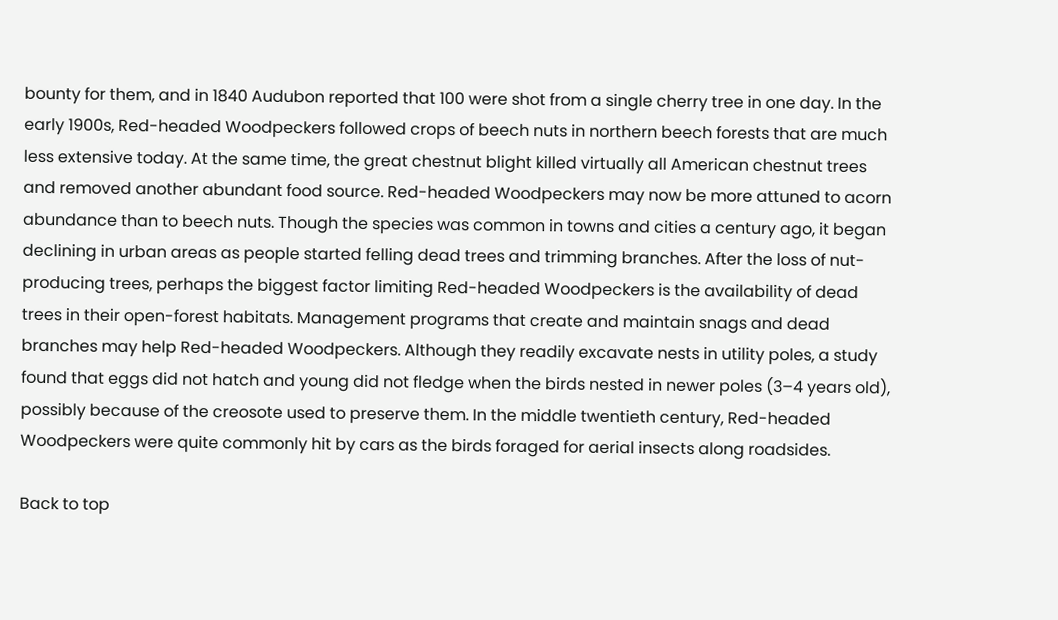bounty for them, and in 1840 Audubon reported that 100 were shot from a single cherry tree in one day. In the early 1900s, Red-headed Woodpeckers followed crops of beech nuts in northern beech forests that are much less extensive today. At the same time, the great chestnut blight killed virtually all American chestnut trees and removed another abundant food source. Red-headed Woodpeckers may now be more attuned to acorn abundance than to beech nuts. Though the species was common in towns and cities a century ago, it began declining in urban areas as people started felling dead trees and trimming branches. After the loss of nut-producing trees, perhaps the biggest factor limiting Red-headed Woodpeckers is the availability of dead trees in their open-forest habitats. Management programs that create and maintain snags and dead branches may help Red-headed Woodpeckers. Although they readily excavate nests in utility poles, a study found that eggs did not hatch and young did not fledge when the birds nested in newer poles (3–4 years old), possibly because of the creosote used to preserve them. In the middle twentieth century, Red-headed Woodpeckers were quite commonly hit by cars as the birds foraged for aerial insects along roadsides.

Back to top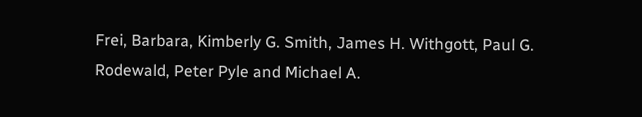Frei, Barbara, Kimberly G. Smith, James H. Withgott, Paul G. Rodewald, Peter Pyle and Michael A.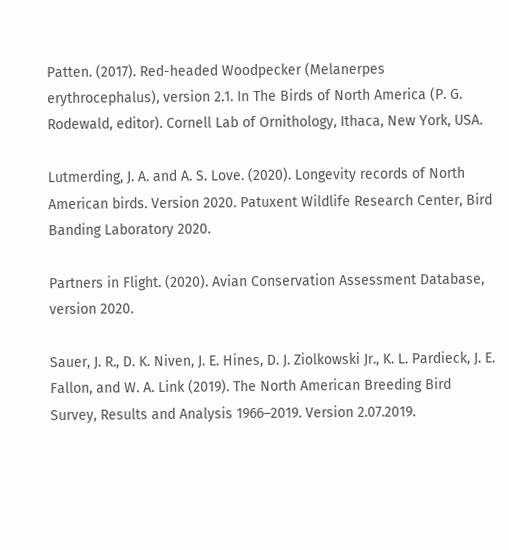Patten. (2017). Red-headed Woodpecker (Melanerpes erythrocephalus), version 2.1. In The Birds of North America (P. G. Rodewald, editor). Cornell Lab of Ornithology, Ithaca, New York, USA.

Lutmerding, J. A. and A. S. Love. (2020). Longevity records of North American birds. Version 2020. Patuxent Wildlife Research Center, Bird Banding Laboratory 2020.

Partners in Flight. (2020). Avian Conservation Assessment Database, version 2020.

Sauer, J. R., D. K. Niven, J. E. Hines, D. J. Ziolkowski Jr., K. L. Pardieck, J. E. Fallon, and W. A. Link (2019). The North American Breeding Bird Survey, Results and Analysis 1966–2019. Version 2.07.2019.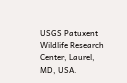USGS Patuxent Wildlife Research Center, Laurel, MD, USA.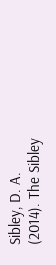Sibley, D. A. (2014). The Sibley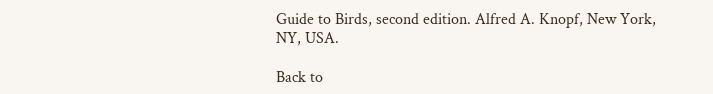Guide to Birds, second edition. Alfred A. Knopf, New York, NY, USA.

Back to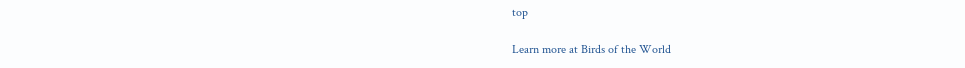top

Learn more at Birds of the World